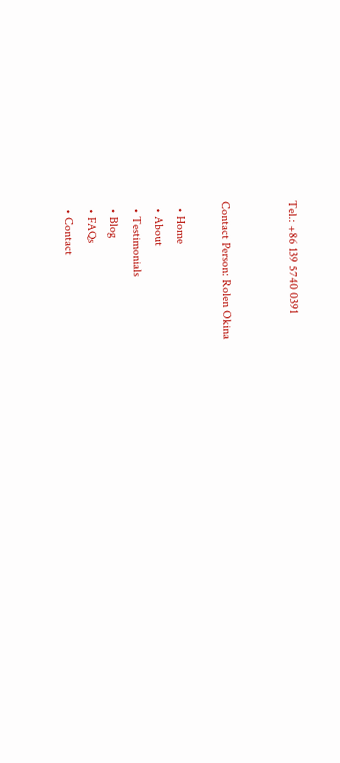Tel.: +86 139 5740 0391


Contact Person: Rolen Okina

  • Home
  • About
  • Testimonials
  • Blog
  • FAQs
  • Contact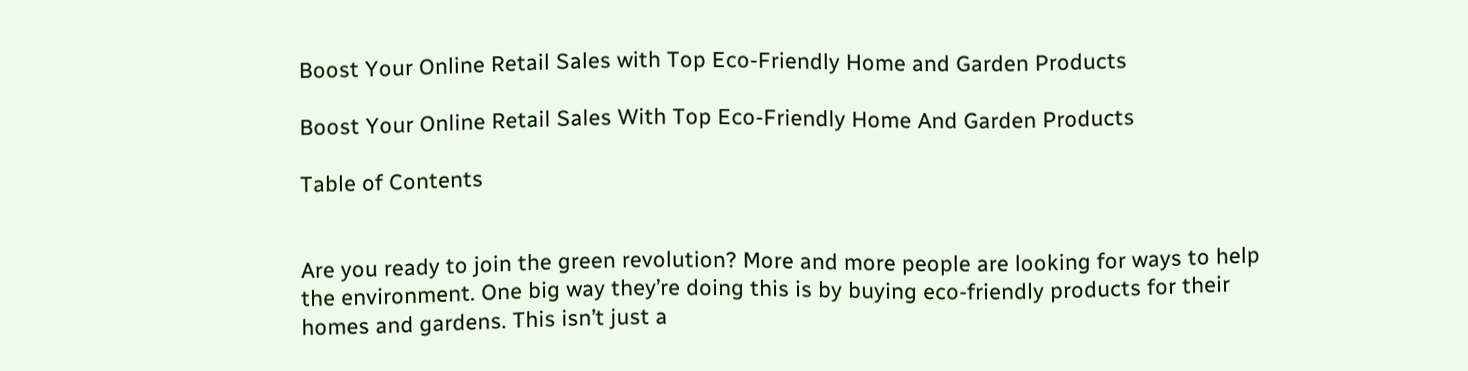Boost Your Online Retail Sales with Top Eco-Friendly Home and Garden Products

Boost Your Online Retail Sales With Top Eco-Friendly Home And Garden Products

Table of Contents


Are you ready to join the green revolution? More and more people are looking for ways to help the environment. One big way they’re doing this is by buying eco-friendly products for their homes and gardens. This isn’t just a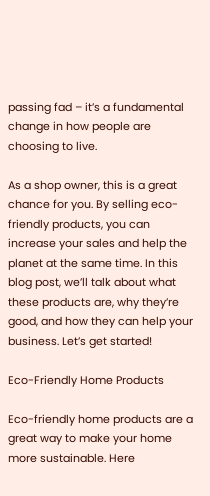passing fad – it’s a fundamental change in how people are choosing to live.

As a shop owner, this is a great chance for you. By selling eco-friendly products, you can increase your sales and help the planet at the same time. In this blog post, we’ll talk about what these products are, why they’re good, and how they can help your business. Let’s get started!

Eco-Friendly Home Products

Eco-friendly home products are a great way to make your home more sustainable. Here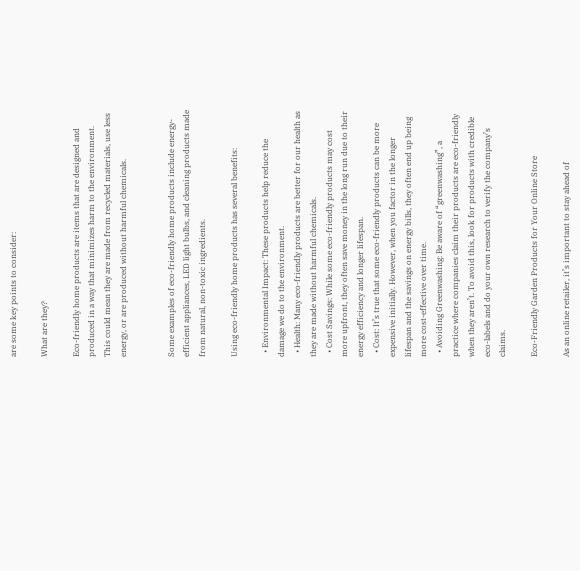are some key points to consider:

What are they?

Eco-friendly home products are items that are designed and produced in a way that minimizes harm to the environment. This could mean they are made from recycled materials, use less energy, or are produced without harmful chemicals.


Some examples of eco-friendly home products include energy-efficient appliances, LED light bulbs, and cleaning products made from natural, non-toxic ingredients.

Using eco-friendly home products has several benefits:

  • Environmental Impact: These products help reduce the damage we do to the environment.
  • Health: Many eco-friendly products are better for our health as they are made without harmful chemicals.
  • Cost Savings: While some eco-friendly products may cost more upfront, they often save money in the long run due to their energy efficiency and longer lifespan.
  • Cost: It’s true that some eco-friendly products can be more expensive initially. However, when you factor in the longer lifespan and the savings on energy bills, they often end up being more cost-effective over time.
  • Avoiding Greenwashing: Be aware of “greenwashing”, a practice where companies claim their products are eco-friendly when they aren’t. To avoid this, look for products with credible eco-labels and do your own research to verify the company’s claims.

Eco-Friendly Garden Products for Your Online Store

As an online retailer, it’s important to stay ahead of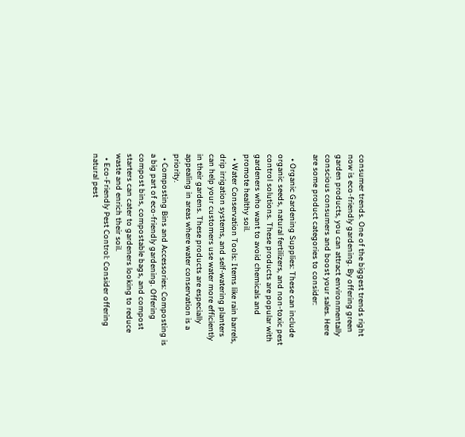consumer trends. One of the biggest trends right now is eco-friendly gardening. By offering green garden products, you can attract environmentally conscious consumers and boost your sales. Here are some product categories to consider:

  • Organic Gardening Supplies: These can include organic seeds, natural fertilizers, and non-toxic pest control solutions. These products are popular with gardeners who want to avoid chemicals and promote healthy soil.
  • Water Conservation Tools: Items like rain barrels, drip irrigation systems, and self-watering planters can help your customers use water more efficiently in their gardens. These products are especially appealing in areas where water conservation is a priority.
  • Composting Bins and Accessories: Composting is a big part of eco-friendly gardening. Offering compost bins, compostable bags, and compost starters can cater to gardeners looking to reduce waste and enrich their soil.
  • Eco-Friendly Pest Control: Consider offering natural pest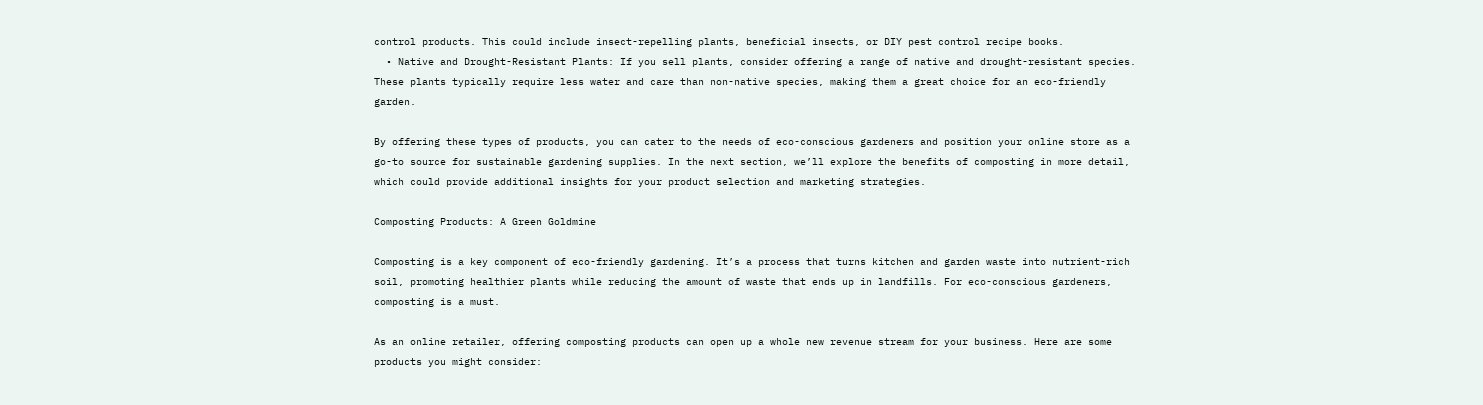control products. This could include insect-repelling plants, beneficial insects, or DIY pest control recipe books.
  • Native and Drought-Resistant Plants: If you sell plants, consider offering a range of native and drought-resistant species. These plants typically require less water and care than non-native species, making them a great choice for an eco-friendly garden.

By offering these types of products, you can cater to the needs of eco-conscious gardeners and position your online store as a go-to source for sustainable gardening supplies. In the next section, we’ll explore the benefits of composting in more detail, which could provide additional insights for your product selection and marketing strategies.

Composting Products: A Green Goldmine

Composting is a key component of eco-friendly gardening. It’s a process that turns kitchen and garden waste into nutrient-rich soil, promoting healthier plants while reducing the amount of waste that ends up in landfills. For eco-conscious gardeners, composting is a must.

As an online retailer, offering composting products can open up a whole new revenue stream for your business. Here are some products you might consider: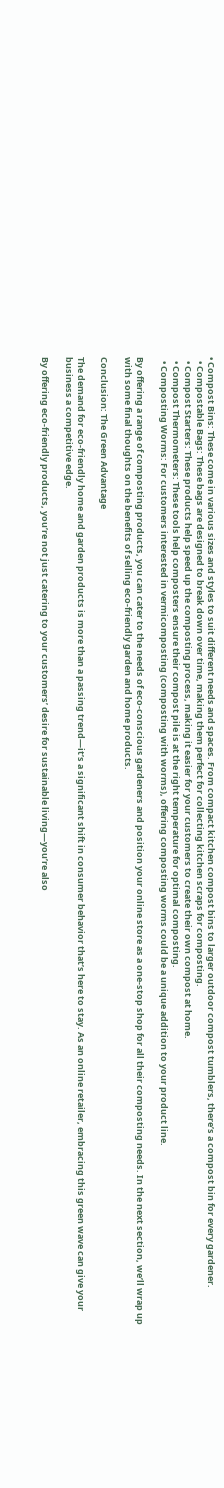• Compost Bins: These come in various sizes and styles to suit different needs and spaces. From compact kitchen compost bins to larger outdoor compost tumblers, there’s a compost bin for every gardener.
  • Compostable Bags: These bags are designed to break down over time, making them perfect for collecting kitchen scraps for composting.
  • Compost Starters: These products help speed up the composting process, making it easier for your customers to create their own compost at home.
  • Compost Thermometers: These tools help composters ensure their compost pile is at the right temperature for optimal composting.
  • Composting Worms: For customers interested in vermicomposting (composting with worms), offering composting worms could be a unique addition to your product line.

By offering a range of composting products, you can cater to the needs of eco-conscious gardeners and position your online store as a one-stop shop for all their composting needs. In the next section, we’ll wrap up with some final thoughts on the benefits of selling eco-friendly garden and home products.

Conclusion: The Green Advantage

The demand for eco-friendly home and garden products is more than a passing trend—it’s a significant shift in consumer behavior that’s here to stay. As an online retailer, embracing this green wave can give your business a competitive edge.

By offering eco-friendly products, you’re not just catering to your customers’ desire for sustainable living—you’re also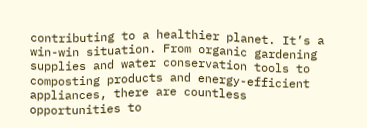contributing to a healthier planet. It’s a win-win situation. From organic gardening supplies and water conservation tools to composting products and energy-efficient appliances, there are countless opportunities to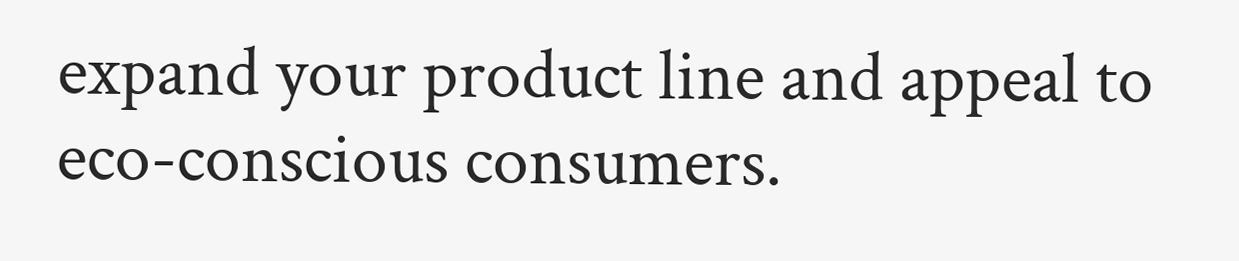expand your product line and appeal to eco-conscious consumers.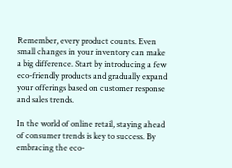Remember, every product counts. Even small changes in your inventory can make a big difference. Start by introducing a few eco-friendly products and gradually expand your offerings based on customer response and sales trends.

In the world of online retail, staying ahead of consumer trends is key to success. By embracing the eco-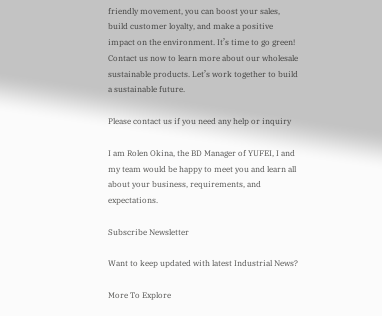friendly movement, you can boost your sales, build customer loyalty, and make a positive impact on the environment. It’s time to go green! Contact us now to learn more about our wholesale sustainable products. Let’s work together to build a sustainable future.

Please contact us if you need any help or inquiry

I am Rolen Okina, the BD Manager of YUFEI, I and my team would be happy to meet you and learn all about your business, requirements, and expectations.

Subscribe Newsletter

Want to keep updated with latest Industrial News?

More To Explore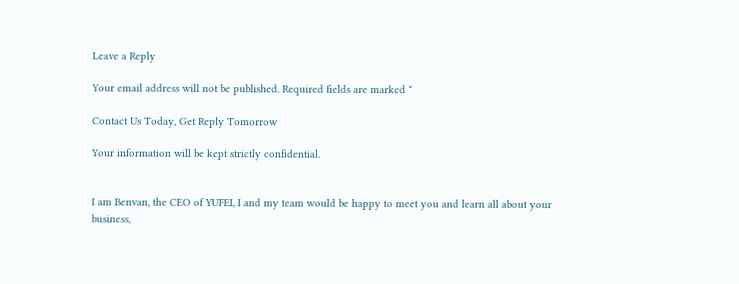Leave a Reply

Your email address will not be published. Required fields are marked *

Contact Us Today, Get Reply Tomorrow

Your information will be kept strictly confidential.


I am Benvan, the CEO of YUFEI, I and my team would be happy to meet you and learn all about your business,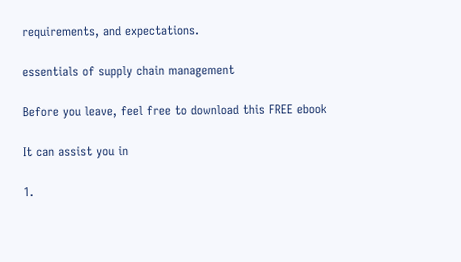requirements, and expectations.

essentials of supply chain management

Before you leave, feel free to download this FREE ebook

It can assist you in

1.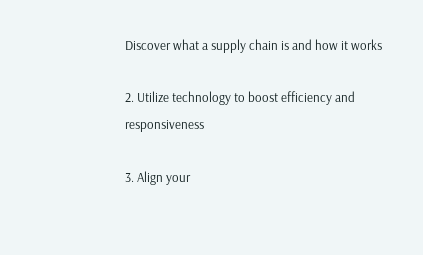Discover what a supply chain is and how it works

2. Utilize technology to boost efficiency and responsiveness

3. Align your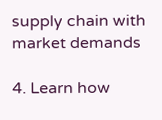supply chain with market demands

4. Learn how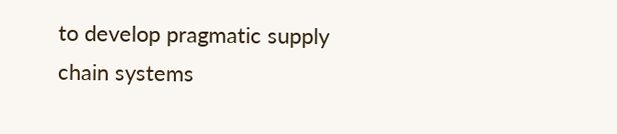to develop pragmatic supply chain systems